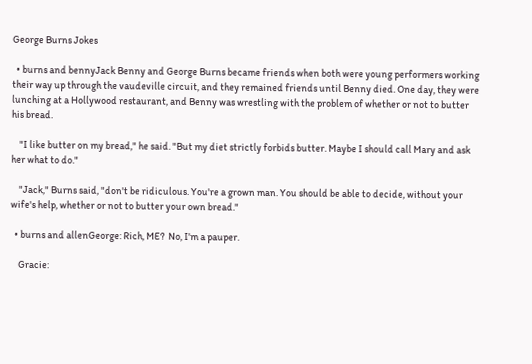George Burns Jokes

  • burns and bennyJack Benny and George Burns became friends when both were young performers working their way up through the vaudeville circuit, and they remained friends until Benny died. One day, they were lunching at a Hollywood restaurant, and Benny was wrestling with the problem of whether or not to butter his bread.

    "I like butter on my bread," he said. "But my diet strictly forbids butter. Maybe I should call Mary and ask her what to do."

    "Jack," Burns said, "don't be ridiculous. You're a grown man. You should be able to decide, without your wife's help, whether or not to butter your own bread."

  • burns and allenGeorge: Rich, ME?  No, I'm a pauper.

    Gracie: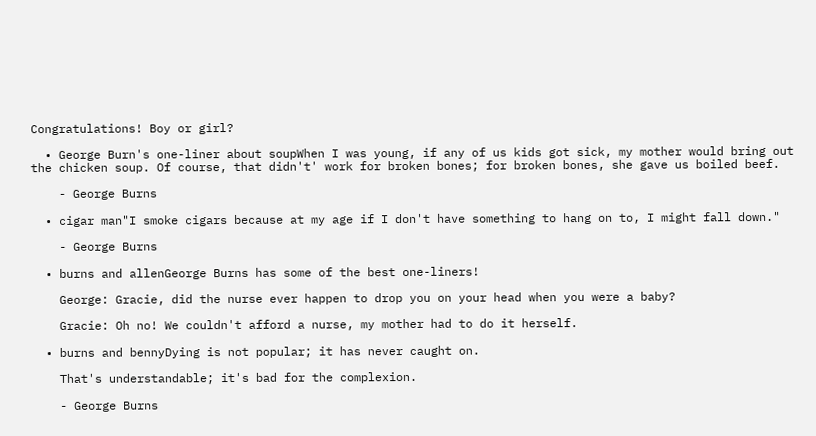Congratulations! Boy or girl?

  • George Burn's one-liner about soupWhen I was young, if any of us kids got sick, my mother would bring out the chicken soup. Of course, that didn't' work for broken bones; for broken bones, she gave us boiled beef.

    - George Burns

  • cigar man"I smoke cigars because at my age if I don't have something to hang on to, I might fall down."

    - George Burns

  • burns and allenGeorge Burns has some of the best one-liners!

    George: Gracie, did the nurse ever happen to drop you on your head when you were a baby?

    Gracie: Oh no! We couldn't afford a nurse, my mother had to do it herself.

  • burns and bennyDying is not popular; it has never caught on.

    That's understandable; it's bad for the complexion.

    - George Burns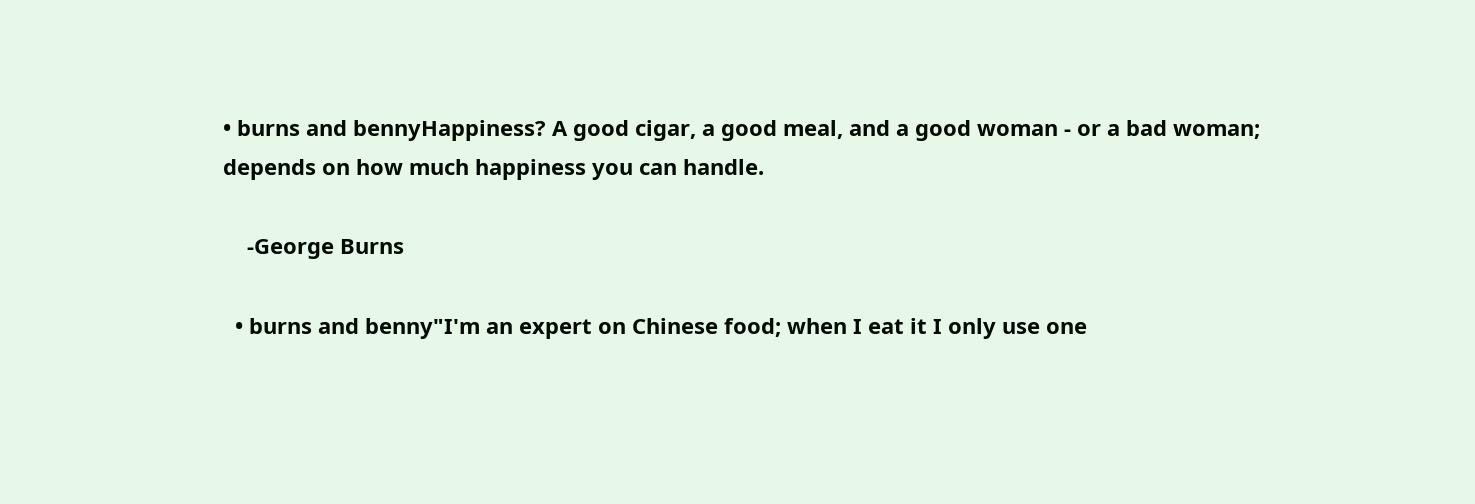• burns and bennyHappiness? A good cigar, a good meal, and a good woman - or a bad woman; depends on how much happiness you can handle.

    -George Burns

  • burns and benny"I'm an expert on Chinese food; when I eat it I only use one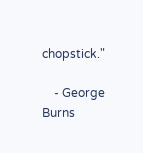chopstick."

    - George Burns